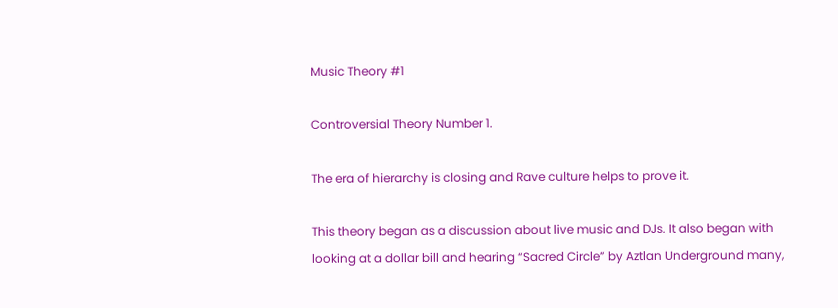Music Theory #1

Controversial Theory Number 1.

The era of hierarchy is closing and Rave culture helps to prove it.

This theory began as a discussion about live music and DJs. It also began with looking at a dollar bill and hearing “Sacred Circle” by Aztlan Underground many,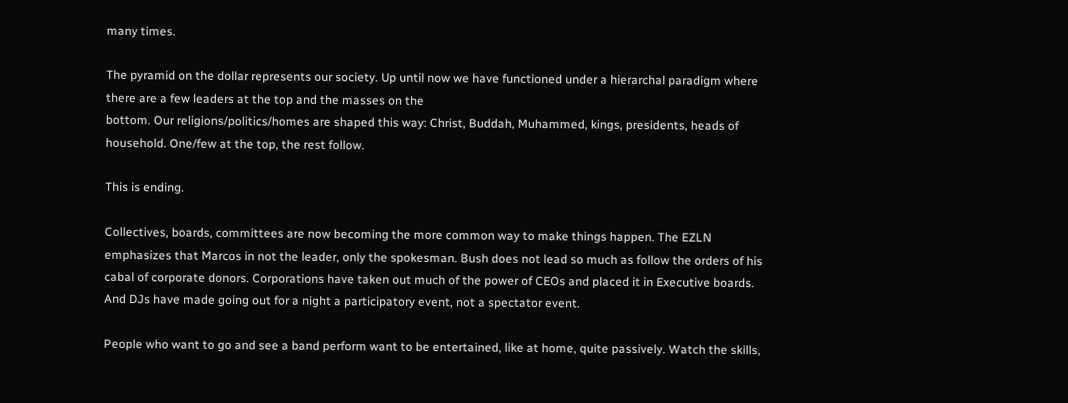many times.

The pyramid on the dollar represents our society. Up until now we have functioned under a hierarchal paradigm where there are a few leaders at the top and the masses on the
bottom. Our religions/politics/homes are shaped this way: Christ, Buddah, Muhammed, kings, presidents, heads of household. One/few at the top, the rest follow.

This is ending.

Collectives, boards, committees are now becoming the more common way to make things happen. The EZLN emphasizes that Marcos in not the leader, only the spokesman. Bush does not lead so much as follow the orders of his cabal of corporate donors. Corporations have taken out much of the power of CEOs and placed it in Executive boards. And DJs have made going out for a night a participatory event, not a spectator event.

People who want to go and see a band perform want to be entertained, like at home, quite passively. Watch the skills,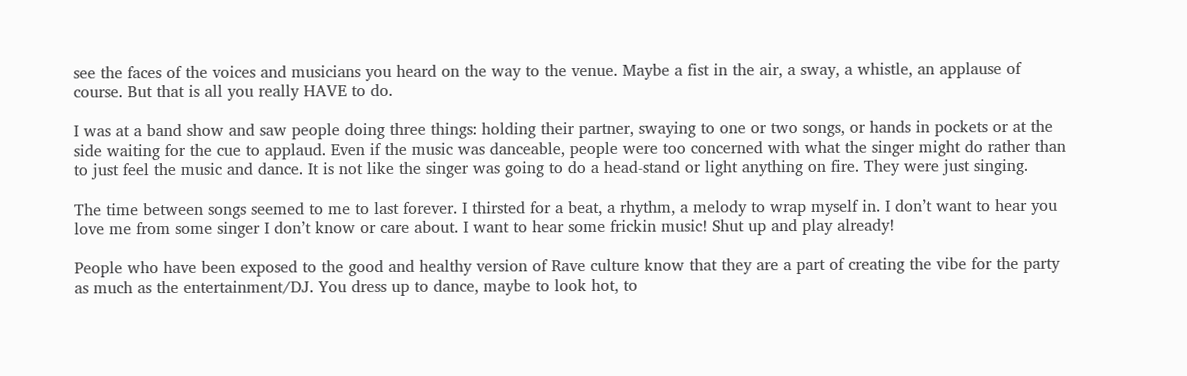see the faces of the voices and musicians you heard on the way to the venue. Maybe a fist in the air, a sway, a whistle, an applause of course. But that is all you really HAVE to do.

I was at a band show and saw people doing three things: holding their partner, swaying to one or two songs, or hands in pockets or at the side waiting for the cue to applaud. Even if the music was danceable, people were too concerned with what the singer might do rather than to just feel the music and dance. It is not like the singer was going to do a head-stand or light anything on fire. They were just singing.

The time between songs seemed to me to last forever. I thirsted for a beat, a rhythm, a melody to wrap myself in. I don’t want to hear you love me from some singer I don’t know or care about. I want to hear some frickin music! Shut up and play already!

People who have been exposed to the good and healthy version of Rave culture know that they are a part of creating the vibe for the party as much as the entertainment/DJ. You dress up to dance, maybe to look hot, to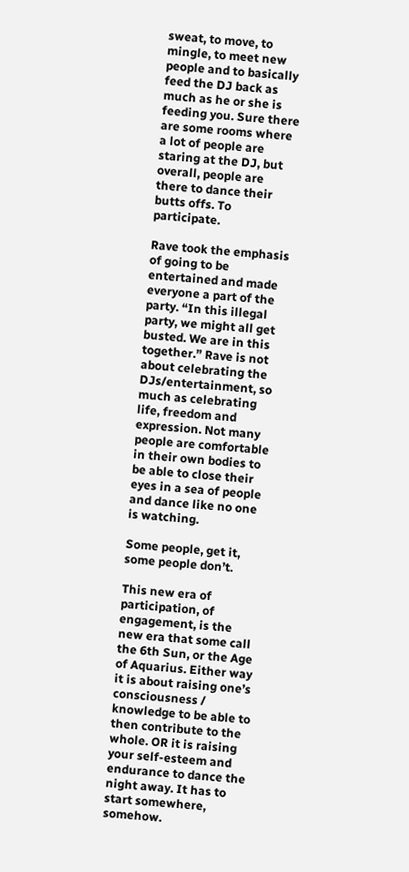sweat, to move, to mingle, to meet new people and to basically feed the DJ back as much as he or she is feeding you. Sure there are some rooms where a lot of people are staring at the DJ, but overall, people are there to dance their butts offs. To participate.

Rave took the emphasis of going to be entertained and made everyone a part of the party. “In this illegal party, we might all get busted. We are in this together.” Rave is not about celebrating the DJs/entertainment, so much as celebrating life, freedom and expression. Not many people are comfortable in their own bodies to be able to close their eyes in a sea of people and dance like no one is watching.

Some people, get it, some people don’t.

This new era of participation, of engagement, is the new era that some call the 6th Sun, or the Age of Aquarius. Either way it is about raising one’s consciousness / knowledge to be able to then contribute to the whole. OR it is raising your self-esteem and endurance to dance the night away. It has to start somewhere, somehow.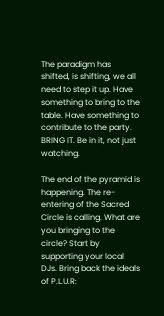The paradigm has shifted, is shifting, we all need to step it up. Have something to bring to the table. Have something to contribute to the party. BRING IT. Be in it, not just watching.

The end of the pyramid is happening. The re-entering of the Sacred Circle is calling. What are you bringing to the circle? Start by supporting your local DJs. Bring back the ideals of P.L.U.R: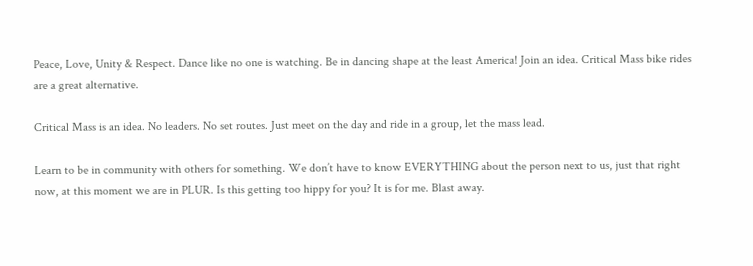Peace, Love, Unity & Respect. Dance like no one is watching. Be in dancing shape at the least America! Join an idea. Critical Mass bike rides are a great alternative.

Critical Mass is an idea. No leaders. No set routes. Just meet on the day and ride in a group, let the mass lead.

Learn to be in community with others for something. We don’t have to know EVERYTHING about the person next to us, just that right now, at this moment we are in PLUR. Is this getting too hippy for you? It is for me. Blast away.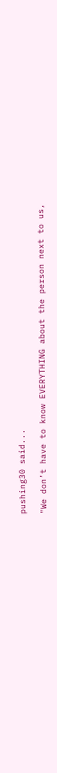pushing30 said...

"We don’t have to know EVERYTHING about the person next to us,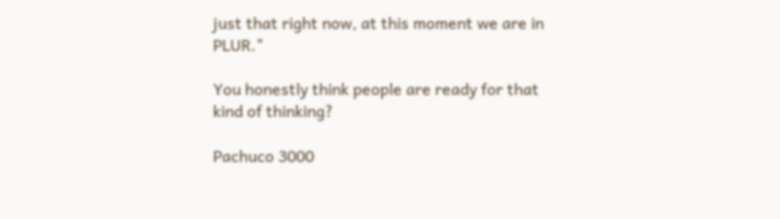just that right now, at this moment we are in PLUR."

You honestly think people are ready for that kind of thinking?

Pachuco 3000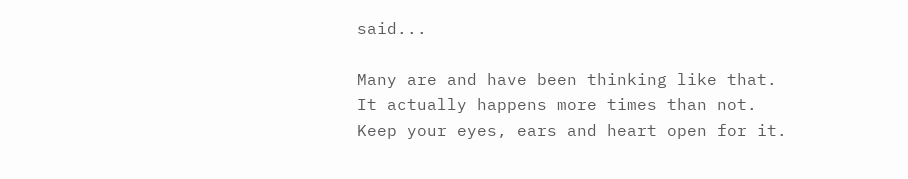said...

Many are and have been thinking like that.
It actually happens more times than not.
Keep your eyes, ears and heart open for it.